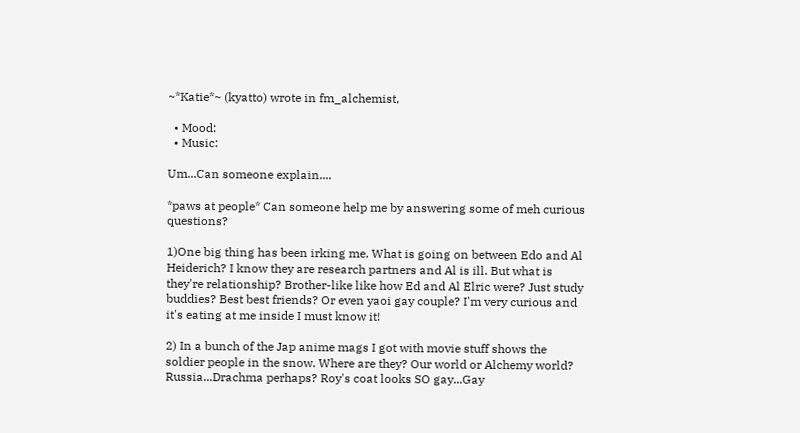~*Katie*~ (kyatto) wrote in fm_alchemist,

  • Mood:
  • Music:

Um...Can someone explain....

*paws at people* Can someone help me by answering some of meh curious questions?

1)One big thing has been irking me. What is going on between Edo and Al Heiderich? I know they are research partners and Al is ill. But what is they're relationship? Brother-like like how Ed and Al Elric were? Just study buddies? Best best friends? Or even yaoi gay couple? I'm very curious and it's eating at me inside I must know it!

2) In a bunch of the Jap anime mags I got with movie stuff shows the soldier people in the snow. Where are they? Our world or Alchemy world? Russia...Drachma perhaps? Roy's coat looks SO gay...Gay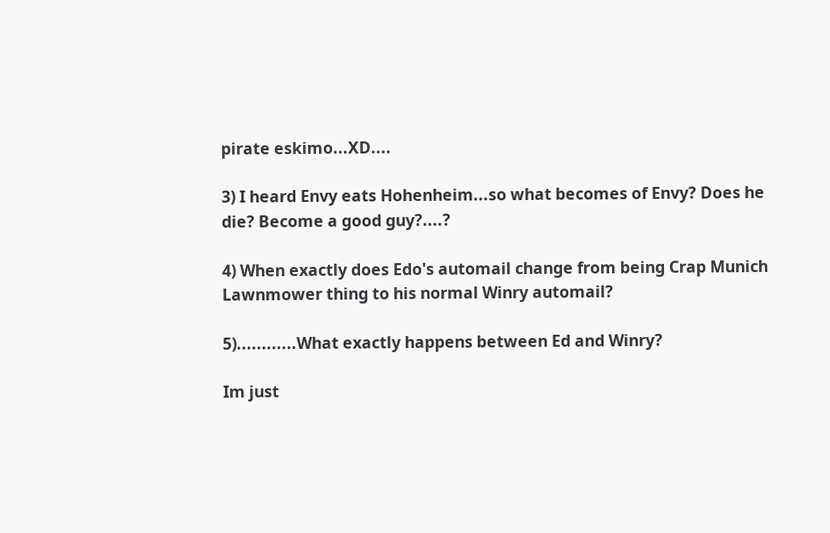pirate eskimo...XD....

3) I heard Envy eats Hohenheim...so what becomes of Envy? Does he die? Become a good guy?....?

4) When exactly does Edo's automail change from being Crap Munich Lawnmower thing to his normal Winry automail?

5)............What exactly happens between Ed and Winry?

Im just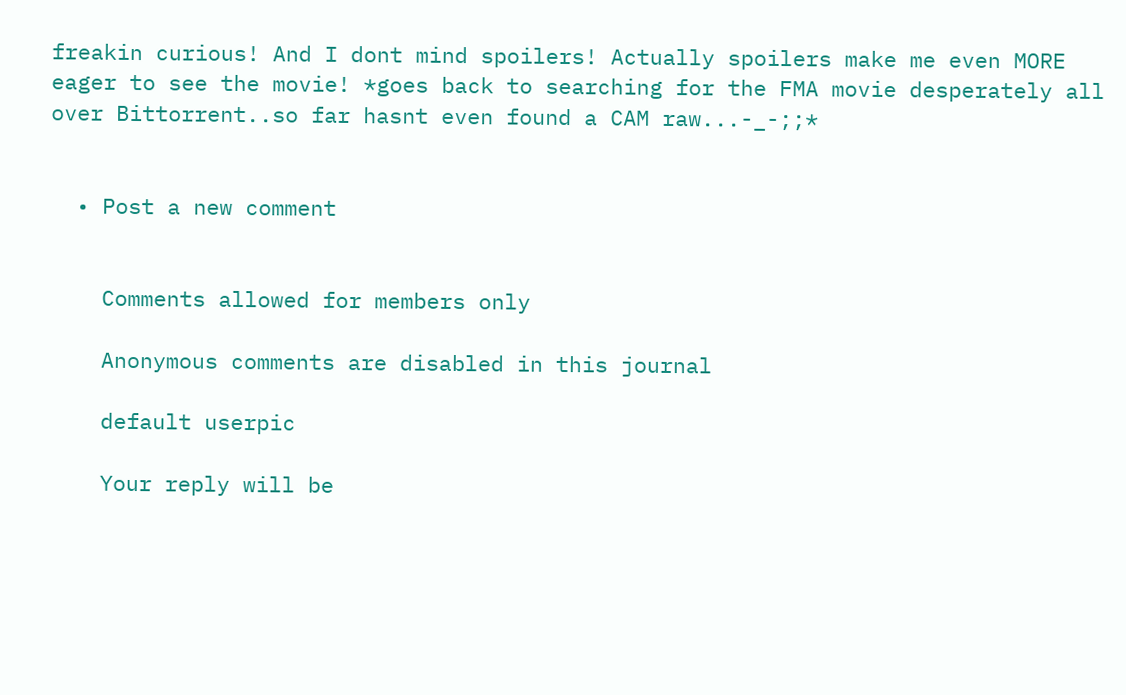freakin curious! And I dont mind spoilers! Actually spoilers make me even MORE eager to see the movie! *goes back to searching for the FMA movie desperately all over Bittorrent..so far hasnt even found a CAM raw...-_-;;*


  • Post a new comment


    Comments allowed for members only

    Anonymous comments are disabled in this journal

    default userpic

    Your reply will be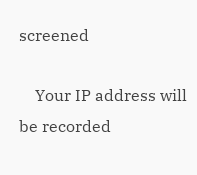screened

    Your IP address will be recorded